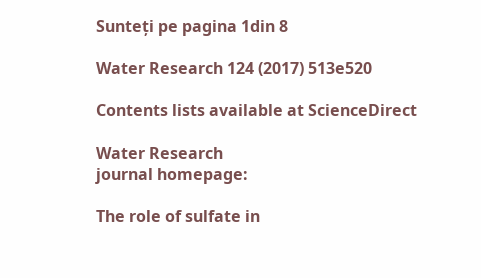Sunteți pe pagina 1din 8

Water Research 124 (2017) 513e520

Contents lists available at ScienceDirect

Water Research
journal homepage:

The role of sulfate in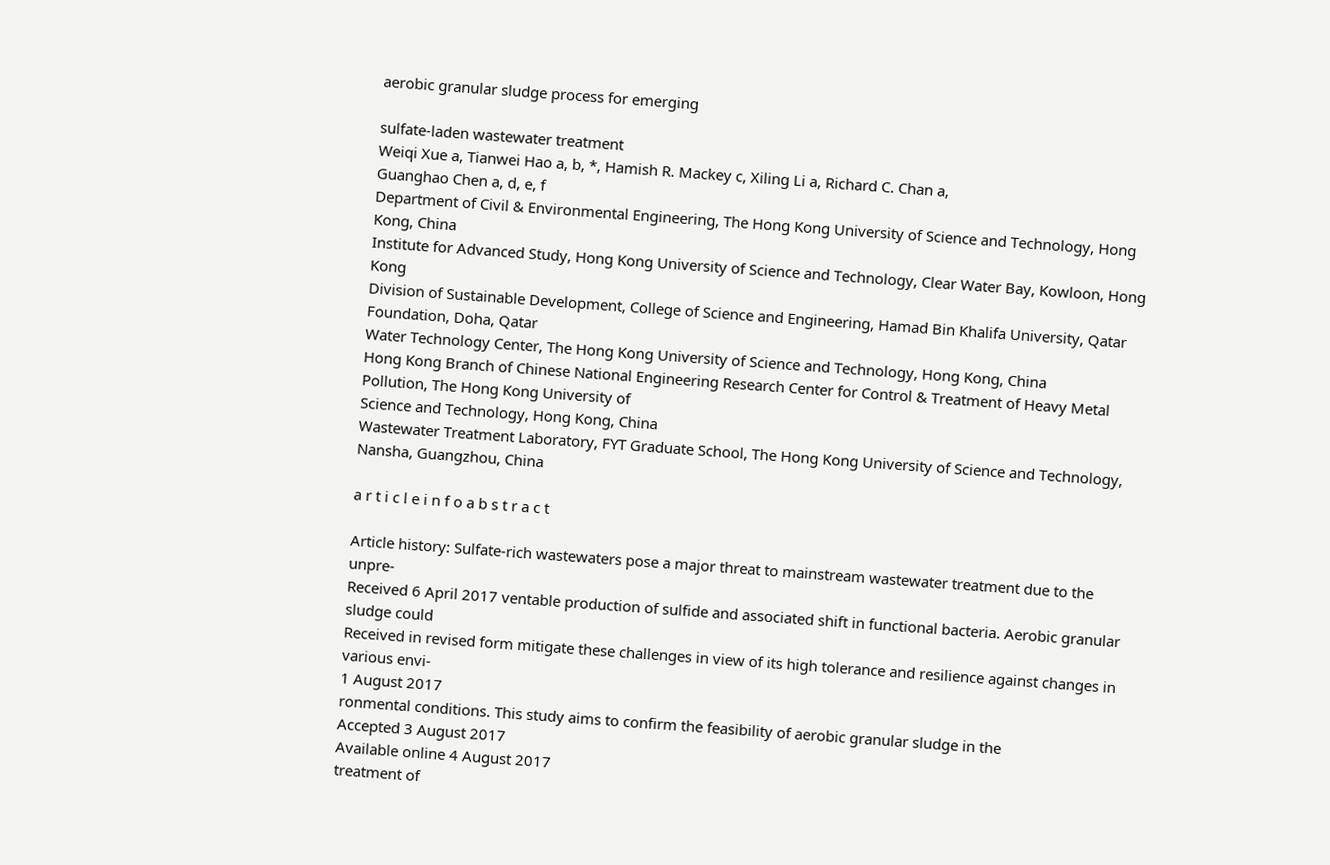aerobic granular sludge process for emerging

sulfate-laden wastewater treatment
Weiqi Xue a, Tianwei Hao a, b, *, Hamish R. Mackey c, Xiling Li a, Richard C. Chan a,
Guanghao Chen a, d, e, f
Department of Civil & Environmental Engineering, The Hong Kong University of Science and Technology, Hong Kong, China
Institute for Advanced Study, Hong Kong University of Science and Technology, Clear Water Bay, Kowloon, Hong Kong
Division of Sustainable Development, College of Science and Engineering, Hamad Bin Khalifa University, Qatar Foundation, Doha, Qatar
Water Technology Center, The Hong Kong University of Science and Technology, Hong Kong, China
Hong Kong Branch of Chinese National Engineering Research Center for Control & Treatment of Heavy Metal Pollution, The Hong Kong University of
Science and Technology, Hong Kong, China
Wastewater Treatment Laboratory, FYT Graduate School, The Hong Kong University of Science and Technology, Nansha, Guangzhou, China

a r t i c l e i n f o a b s t r a c t

Article history: Sulfate-rich wastewaters pose a major threat to mainstream wastewater treatment due to the unpre-
Received 6 April 2017 ventable production of sulfide and associated shift in functional bacteria. Aerobic granular sludge could
Received in revised form mitigate these challenges in view of its high tolerance and resilience against changes in various envi-
1 August 2017
ronmental conditions. This study aims to confirm the feasibility of aerobic granular sludge in the
Accepted 3 August 2017
Available online 4 August 2017
treatment of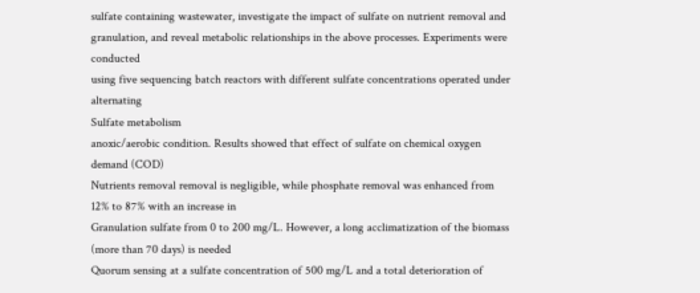sulfate containing wastewater, investigate the impact of sulfate on nutrient removal and
granulation, and reveal metabolic relationships in the above processes. Experiments were conducted
using five sequencing batch reactors with different sulfate concentrations operated under alternating
Sulfate metabolism
anoxic/aerobic condition. Results showed that effect of sulfate on chemical oxygen demand (COD)
Nutrients removal removal is negligible, while phosphate removal was enhanced from 12% to 87% with an increase in
Granulation sulfate from 0 to 200 mg/L. However, a long acclimatization of the biomass (more than 70 days) is needed
Quorum sensing at a sulfate concentration of 500 mg/L and a total deterioration of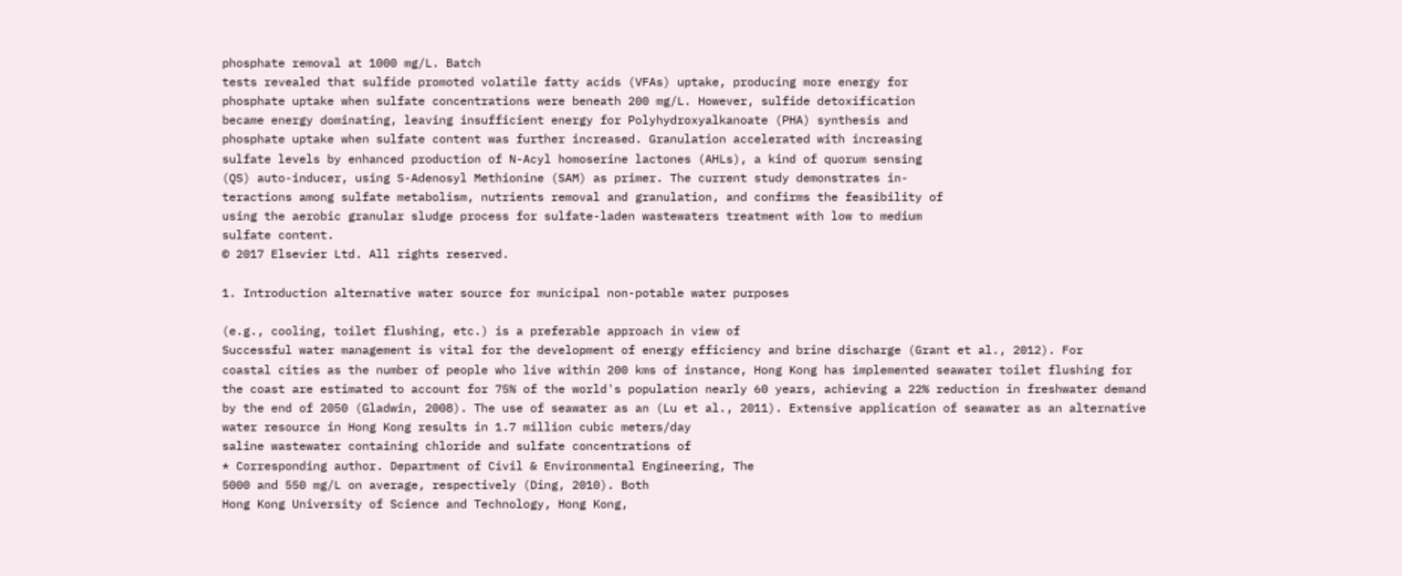phosphate removal at 1000 mg/L. Batch
tests revealed that sulfide promoted volatile fatty acids (VFAs) uptake, producing more energy for
phosphate uptake when sulfate concentrations were beneath 200 mg/L. However, sulfide detoxification
became energy dominating, leaving insufficient energy for Polyhydroxyalkanoate (PHA) synthesis and
phosphate uptake when sulfate content was further increased. Granulation accelerated with increasing
sulfate levels by enhanced production of N-Acyl homoserine lactones (AHLs), a kind of quorum sensing
(QS) auto-inducer, using S-Adenosyl Methionine (SAM) as primer. The current study demonstrates in-
teractions among sulfate metabolism, nutrients removal and granulation, and confirms the feasibility of
using the aerobic granular sludge process for sulfate-laden wastewaters treatment with low to medium
sulfate content.
© 2017 Elsevier Ltd. All rights reserved.

1. Introduction alternative water source for municipal non-potable water purposes

(e.g., cooling, toilet flushing, etc.) is a preferable approach in view of
Successful water management is vital for the development of energy efficiency and brine discharge (Grant et al., 2012). For
coastal cities as the number of people who live within 200 kms of instance, Hong Kong has implemented seawater toilet flushing for
the coast are estimated to account for 75% of the world's population nearly 60 years, achieving a 22% reduction in freshwater demand
by the end of 2050 (Gladwin, 2008). The use of seawater as an (Lu et al., 2011). Extensive application of seawater as an alternative
water resource in Hong Kong results in 1.7 million cubic meters/day
saline wastewater containing chloride and sulfate concentrations of
* Corresponding author. Department of Civil & Environmental Engineering, The
5000 and 550 mg/L on average, respectively (Ding, 2010). Both
Hong Kong University of Science and Technology, Hong Kong,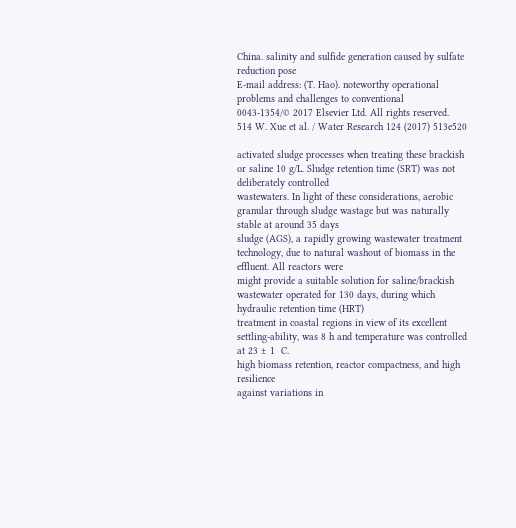China. salinity and sulfide generation caused by sulfate reduction pose
E-mail address: (T. Hao). noteworthy operational problems and challenges to conventional
0043-1354/© 2017 Elsevier Ltd. All rights reserved.
514 W. Xue et al. / Water Research 124 (2017) 513e520

activated sludge processes when treating these brackish or saline 10 g/L. Sludge retention time (SRT) was not deliberately controlled
wastewaters. In light of these considerations, aerobic granular through sludge wastage but was naturally stable at around 35 days
sludge (AGS), a rapidly growing wastewater treatment technology, due to natural washout of biomass in the effluent. All reactors were
might provide a suitable solution for saline/brackish wastewater operated for 130 days, during which hydraulic retention time (HRT)
treatment in coastal regions in view of its excellent settling-ability, was 8 h and temperature was controlled at 23 ± 1  C.
high biomass retention, reactor compactness, and high resilience
against variations in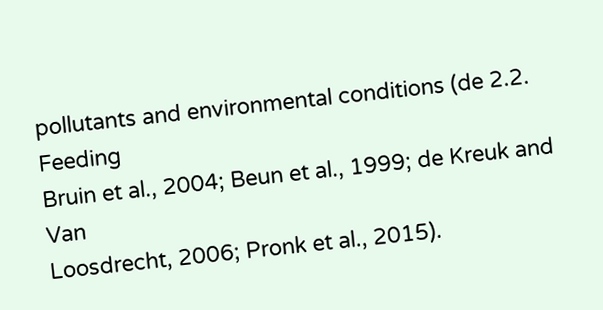pollutants and environmental conditions (de 2.2. Feeding
Bruin et al., 2004; Beun et al., 1999; de Kreuk and Van
Loosdrecht, 2006; Pronk et al., 2015).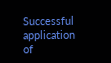Successful application of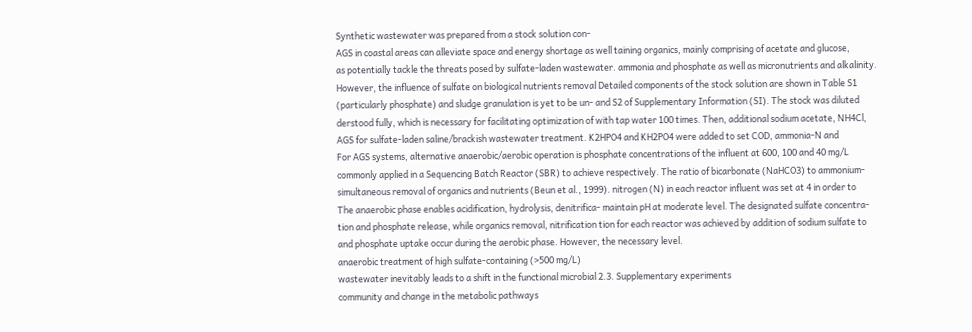Synthetic wastewater was prepared from a stock solution con-
AGS in coastal areas can alleviate space and energy shortage as well taining organics, mainly comprising of acetate and glucose,
as potentially tackle the threats posed by sulfate-laden wastewater. ammonia and phosphate as well as micronutrients and alkalinity.
However, the influence of sulfate on biological nutrients removal Detailed components of the stock solution are shown in Table S1
(particularly phosphate) and sludge granulation is yet to be un- and S2 of Supplementary Information (SI). The stock was diluted
derstood fully, which is necessary for facilitating optimization of with tap water 100 times. Then, additional sodium acetate, NH4Cl,
AGS for sulfate-laden saline/brackish wastewater treatment. K2HPO4 and KH2PO4 were added to set COD, ammonia-N and
For AGS systems, alternative anaerobic/aerobic operation is phosphate concentrations of the influent at 600, 100 and 40 mg/L
commonly applied in a Sequencing Batch Reactor (SBR) to achieve respectively. The ratio of bicarbonate (NaHCO3) to ammonium-
simultaneous removal of organics and nutrients (Beun et al., 1999). nitrogen (N) in each reactor influent was set at 4 in order to
The anaerobic phase enables acidification, hydrolysis, denitrifica- maintain pH at moderate level. The designated sulfate concentra-
tion and phosphate release, while organics removal, nitrification tion for each reactor was achieved by addition of sodium sulfate to
and phosphate uptake occur during the aerobic phase. However, the necessary level.
anaerobic treatment of high sulfate-containing (>500 mg/L)
wastewater inevitably leads to a shift in the functional microbial 2.3. Supplementary experiments
community and change in the metabolic pathways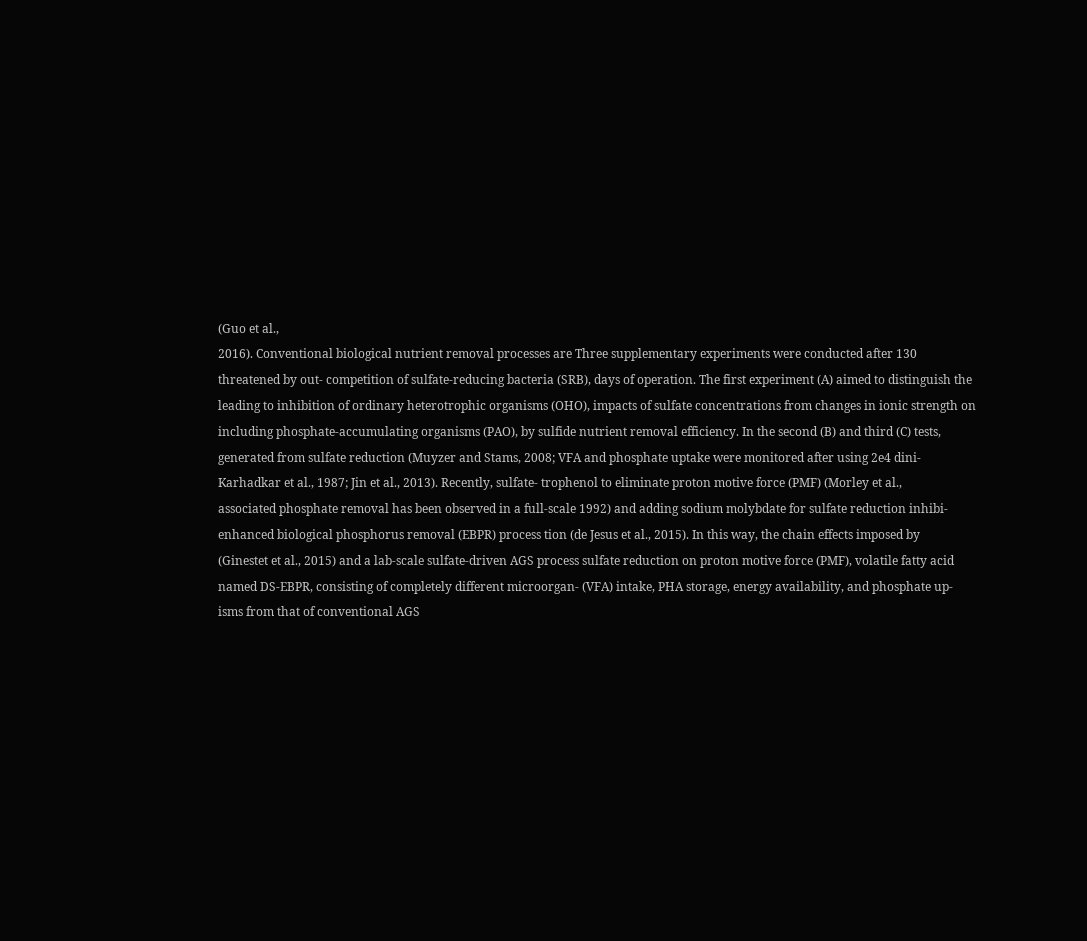(Guo et al.,
2016). Conventional biological nutrient removal processes are Three supplementary experiments were conducted after 130
threatened by out- competition of sulfate-reducing bacteria (SRB), days of operation. The first experiment (A) aimed to distinguish the
leading to inhibition of ordinary heterotrophic organisms (OHO), impacts of sulfate concentrations from changes in ionic strength on
including phosphate-accumulating organisms (PAO), by sulfide nutrient removal efficiency. In the second (B) and third (C) tests,
generated from sulfate reduction (Muyzer and Stams, 2008; VFA and phosphate uptake were monitored after using 2e4 dini-
Karhadkar et al., 1987; Jin et al., 2013). Recently, sulfate- trophenol to eliminate proton motive force (PMF) (Morley et al.,
associated phosphate removal has been observed in a full-scale 1992) and adding sodium molybdate for sulfate reduction inhibi-
enhanced biological phosphorus removal (EBPR) process tion (de Jesus et al., 2015). In this way, the chain effects imposed by
(Ginestet et al., 2015) and a lab-scale sulfate-driven AGS process sulfate reduction on proton motive force (PMF), volatile fatty acid
named DS-EBPR, consisting of completely different microorgan- (VFA) intake, PHA storage, energy availability, and phosphate up-
isms from that of conventional AGS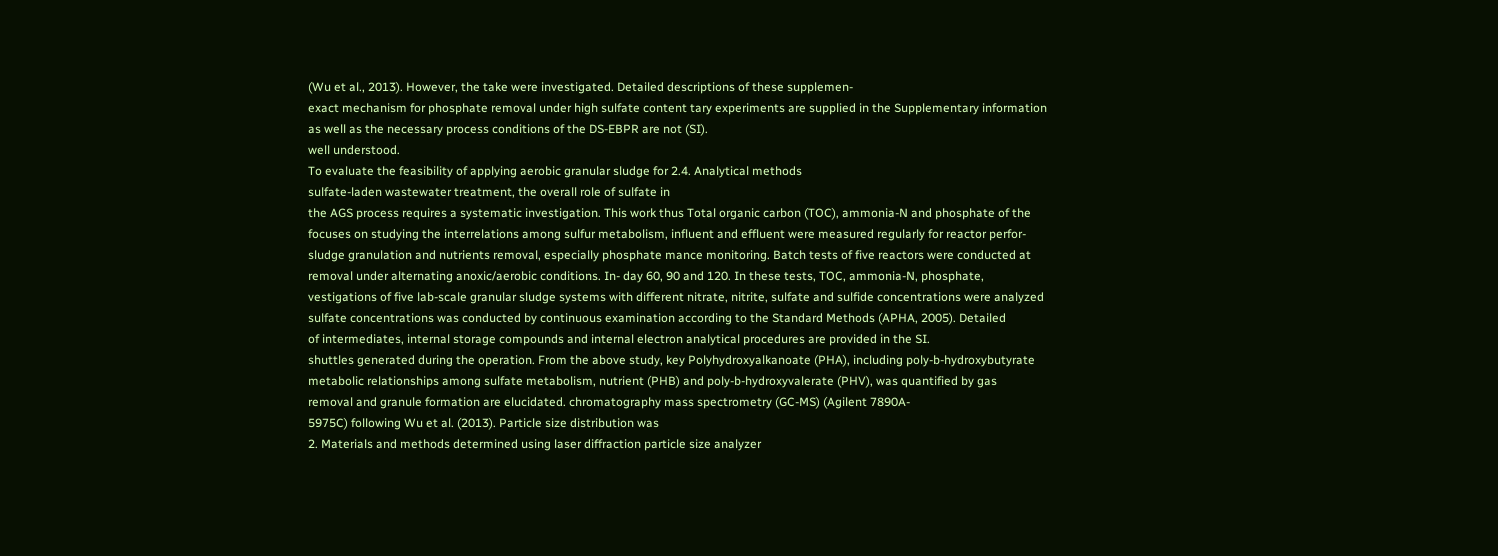(Wu et al., 2013). However, the take were investigated. Detailed descriptions of these supplemen-
exact mechanism for phosphate removal under high sulfate content tary experiments are supplied in the Supplementary information
as well as the necessary process conditions of the DS-EBPR are not (SI).
well understood.
To evaluate the feasibility of applying aerobic granular sludge for 2.4. Analytical methods
sulfate-laden wastewater treatment, the overall role of sulfate in
the AGS process requires a systematic investigation. This work thus Total organic carbon (TOC), ammonia-N and phosphate of the
focuses on studying the interrelations among sulfur metabolism, influent and effluent were measured regularly for reactor perfor-
sludge granulation and nutrients removal, especially phosphate mance monitoring. Batch tests of five reactors were conducted at
removal under alternating anoxic/aerobic conditions. In- day 60, 90 and 120. In these tests, TOC, ammonia-N, phosphate,
vestigations of five lab-scale granular sludge systems with different nitrate, nitrite, sulfate and sulfide concentrations were analyzed
sulfate concentrations was conducted by continuous examination according to the Standard Methods (APHA, 2005). Detailed
of intermediates, internal storage compounds and internal electron analytical procedures are provided in the SI.
shuttles generated during the operation. From the above study, key Polyhydroxyalkanoate (PHA), including poly-b-hydroxybutyrate
metabolic relationships among sulfate metabolism, nutrient (PHB) and poly-b-hydroxyvalerate (PHV), was quantified by gas
removal and granule formation are elucidated. chromatography mass spectrometry (GC-MS) (Agilent 7890A-
5975C) following Wu et al. (2013). Particle size distribution was
2. Materials and methods determined using laser diffraction particle size analyzer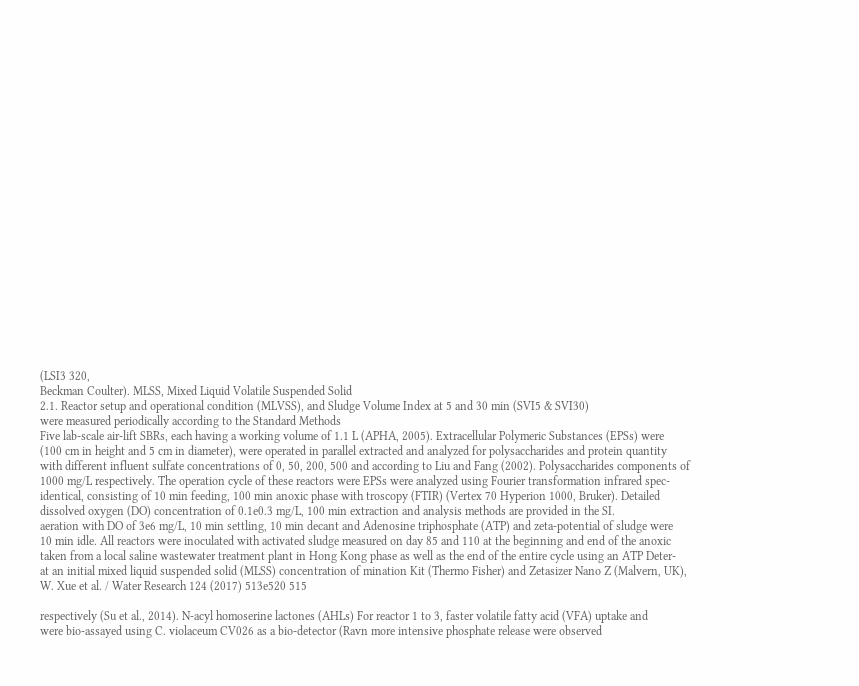(LSI3 320,
Beckman Coulter). MLSS, Mixed Liquid Volatile Suspended Solid
2.1. Reactor setup and operational condition (MLVSS), and Sludge Volume Index at 5 and 30 min (SVI5 & SVI30)
were measured periodically according to the Standard Methods
Five lab-scale air-lift SBRs, each having a working volume of 1.1 L (APHA, 2005). Extracellular Polymeric Substances (EPSs) were
(100 cm in height and 5 cm in diameter), were operated in parallel extracted and analyzed for polysaccharides and protein quantity
with different influent sulfate concentrations of 0, 50, 200, 500 and according to Liu and Fang (2002). Polysaccharides components of
1000 mg/L respectively. The operation cycle of these reactors were EPSs were analyzed using Fourier transformation infrared spec-
identical, consisting of 10 min feeding, 100 min anoxic phase with troscopy (FTIR) (Vertex 70 Hyperion 1000, Bruker). Detailed
dissolved oxygen (DO) concentration of 0.1e0.3 mg/L, 100 min extraction and analysis methods are provided in the SI.
aeration with DO of 3e6 mg/L, 10 min settling, 10 min decant and Adenosine triphosphate (ATP) and zeta-potential of sludge were
10 min idle. All reactors were inoculated with activated sludge measured on day 85 and 110 at the beginning and end of the anoxic
taken from a local saline wastewater treatment plant in Hong Kong phase as well as the end of the entire cycle using an ATP Deter-
at an initial mixed liquid suspended solid (MLSS) concentration of mination Kit (Thermo Fisher) and Zetasizer Nano Z (Malvern, UK),
W. Xue et al. / Water Research 124 (2017) 513e520 515

respectively (Su et al., 2014). N-acyl homoserine lactones (AHLs) For reactor 1 to 3, faster volatile fatty acid (VFA) uptake and
were bio-assayed using C. violaceum CV026 as a bio-detector (Ravn more intensive phosphate release were observed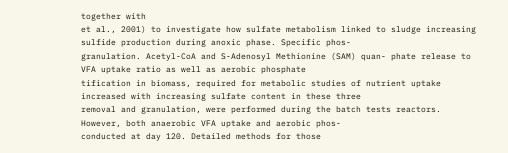together with
et al., 2001) to investigate how sulfate metabolism linked to sludge increasing sulfide production during anoxic phase. Specific phos-
granulation. Acetyl-CoA and S-Adenosyl Methionine (SAM) quan- phate release to VFA uptake ratio as well as aerobic phosphate
tification in biomass, required for metabolic studies of nutrient uptake increased with increasing sulfate content in these three
removal and granulation, were performed during the batch tests reactors. However, both anaerobic VFA uptake and aerobic phos-
conducted at day 120. Detailed methods for those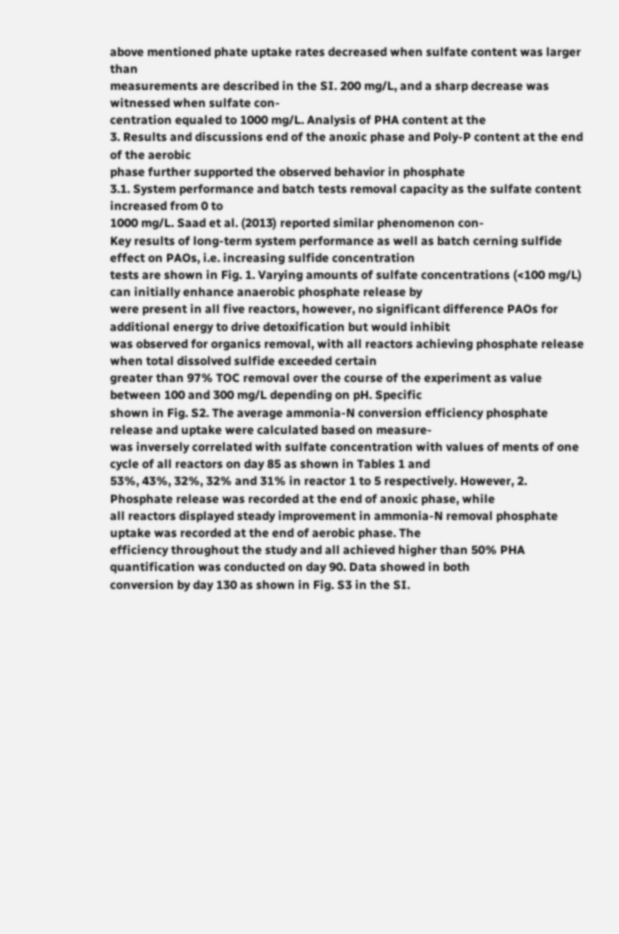above mentioned phate uptake rates decreased when sulfate content was larger than
measurements are described in the SI. 200 mg/L, and a sharp decrease was witnessed when sulfate con-
centration equaled to 1000 mg/L. Analysis of PHA content at the
3. Results and discussions end of the anoxic phase and Poly-P content at the end of the aerobic
phase further supported the observed behavior in phosphate
3.1. System performance and batch tests removal capacity as the sulfate content increased from 0 to
1000 mg/L. Saad et al. (2013) reported similar phenomenon con-
Key results of long-term system performance as well as batch cerning sulfide effect on PAOs, i.e. increasing sulfide concentration
tests are shown in Fig. 1. Varying amounts of sulfate concentrations (<100 mg/L) can initially enhance anaerobic phosphate release by
were present in all five reactors, however, no significant difference PAOs for additional energy to drive detoxification but would inhibit
was observed for organics removal, with all reactors achieving phosphate release when total dissolved sulfide exceeded certain
greater than 97% TOC removal over the course of the experiment as value between 100 and 300 mg/L depending on pH. Specific
shown in Fig. S2. The average ammonia-N conversion efficiency phosphate release and uptake were calculated based on measure-
was inversely correlated with sulfate concentration with values of ments of one cycle of all reactors on day 85 as shown in Tables 1 and
53%, 43%, 32%, 32% and 31% in reactor 1 to 5 respectively. However, 2. Phosphate release was recorded at the end of anoxic phase, while
all reactors displayed steady improvement in ammonia-N removal phosphate uptake was recorded at the end of aerobic phase. The
efficiency throughout the study and all achieved higher than 50% PHA quantification was conducted on day 90. Data showed in both
conversion by day 130 as shown in Fig. S3 in the SI.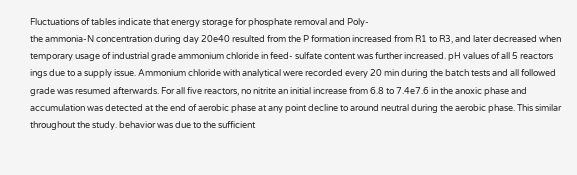Fluctuations of tables indicate that energy storage for phosphate removal and Poly-
the ammonia-N concentration during day 20e40 resulted from the P formation increased from R1 to R3, and later decreased when
temporary usage of industrial grade ammonium chloride in feed- sulfate content was further increased. pH values of all 5 reactors
ings due to a supply issue. Ammonium chloride with analytical were recorded every 20 min during the batch tests and all followed
grade was resumed afterwards. For all five reactors, no nitrite an initial increase from 6.8 to 7.4e7.6 in the anoxic phase and
accumulation was detected at the end of aerobic phase at any point decline to around neutral during the aerobic phase. This similar
throughout the study. behavior was due to the sufficient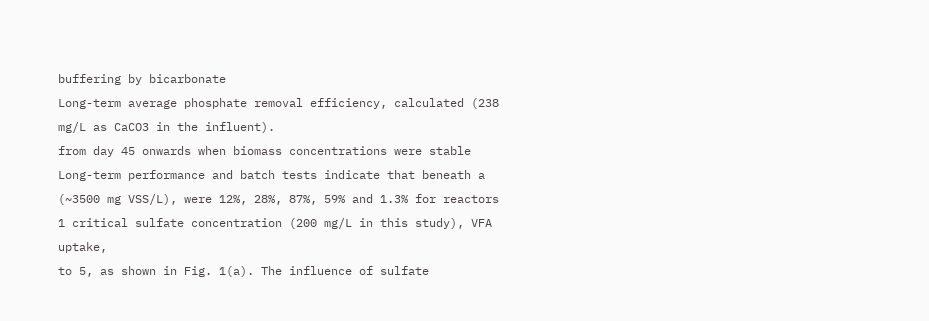buffering by bicarbonate
Long-term average phosphate removal efficiency, calculated (238 mg/L as CaCO3 in the influent).
from day 45 onwards when biomass concentrations were stable Long-term performance and batch tests indicate that beneath a
(~3500 mg VSS/L), were 12%, 28%, 87%, 59% and 1.3% for reactors 1 critical sulfate concentration (200 mg/L in this study), VFA uptake,
to 5, as shown in Fig. 1(a). The influence of sulfate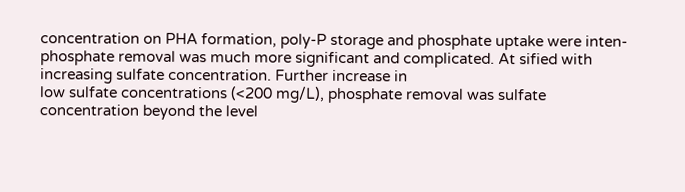concentration on PHA formation, poly-P storage and phosphate uptake were inten-
phosphate removal was much more significant and complicated. At sified with increasing sulfate concentration. Further increase in
low sulfate concentrations (<200 mg/L), phosphate removal was sulfate concentration beyond the level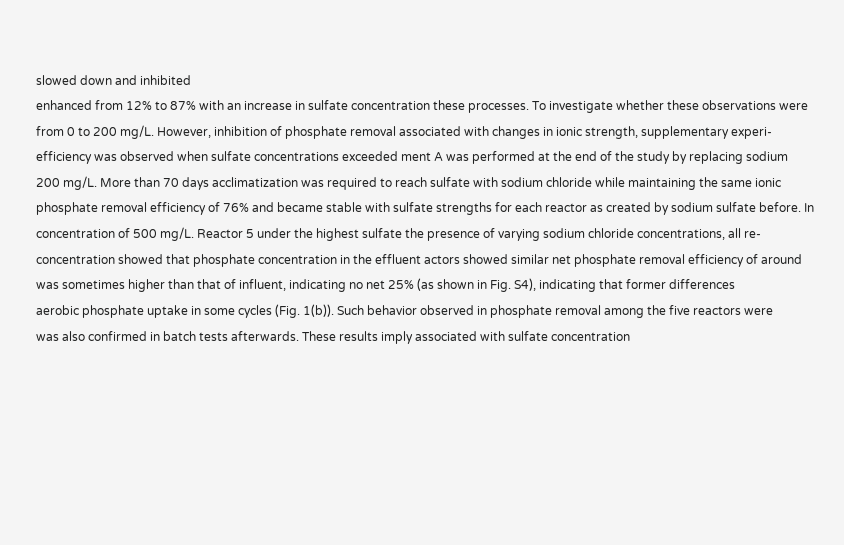slowed down and inhibited
enhanced from 12% to 87% with an increase in sulfate concentration these processes. To investigate whether these observations were
from 0 to 200 mg/L. However, inhibition of phosphate removal associated with changes in ionic strength, supplementary experi-
efficiency was observed when sulfate concentrations exceeded ment A was performed at the end of the study by replacing sodium
200 mg/L. More than 70 days acclimatization was required to reach sulfate with sodium chloride while maintaining the same ionic
phosphate removal efficiency of 76% and became stable with sulfate strengths for each reactor as created by sodium sulfate before. In
concentration of 500 mg/L. Reactor 5 under the highest sulfate the presence of varying sodium chloride concentrations, all re-
concentration showed that phosphate concentration in the effluent actors showed similar net phosphate removal efficiency of around
was sometimes higher than that of influent, indicating no net 25% (as shown in Fig. S4), indicating that former differences
aerobic phosphate uptake in some cycles (Fig. 1(b)). Such behavior observed in phosphate removal among the five reactors were
was also confirmed in batch tests afterwards. These results imply associated with sulfate concentration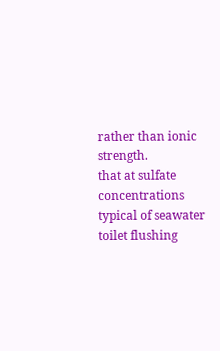rather than ionic strength.
that at sulfate concentrations typical of seawater toilet flushing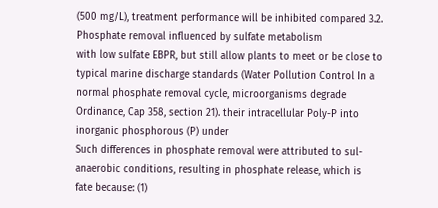(500 mg/L), treatment performance will be inhibited compared 3.2. Phosphate removal influenced by sulfate metabolism
with low sulfate EBPR, but still allow plants to meet or be close to
typical marine discharge standards (Water Pollution Control In a normal phosphate removal cycle, microorganisms degrade
Ordinance, Cap 358, section 21). their intracellular Poly-P into inorganic phosphorous (P) under
Such differences in phosphate removal were attributed to sul- anaerobic conditions, resulting in phosphate release, which is
fate because: (1)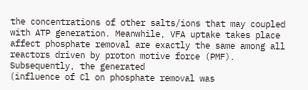the concentrations of other salts/ions that may coupled with ATP generation. Meanwhile, VFA uptake takes place
affect phosphate removal are exactly the same among all reactors driven by proton motive force (PMF). Subsequently, the generated
(influence of Cl on phosphate removal was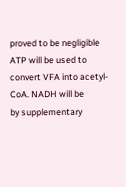proved to be negligible ATP will be used to convert VFA into acetyl-CoA. NADH will be
by supplementary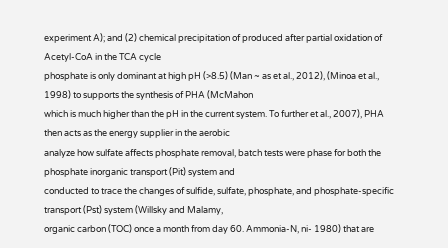experiment A); and (2) chemical precipitation of produced after partial oxidation of Acetyl-CoA in the TCA cycle
phosphate is only dominant at high pH (>8.5) (Man ~ as et al., 2012), (Minoa et al., 1998) to supports the synthesis of PHA (McMahon
which is much higher than the pH in the current system. To further et al., 2007), PHA then acts as the energy supplier in the aerobic
analyze how sulfate affects phosphate removal, batch tests were phase for both the phosphate inorganic transport (Pit) system and
conducted to trace the changes of sulfide, sulfate, phosphate, and phosphate-specific transport (Pst) system (Willsky and Malamy,
organic carbon (TOC) once a month from day 60. Ammonia-N, ni- 1980) that are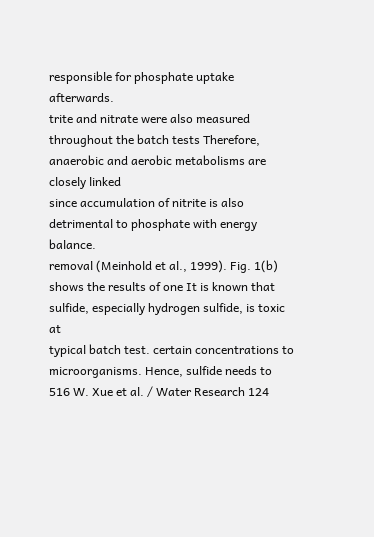responsible for phosphate uptake afterwards.
trite and nitrate were also measured throughout the batch tests Therefore, anaerobic and aerobic metabolisms are closely linked
since accumulation of nitrite is also detrimental to phosphate with energy balance.
removal (Meinhold et al., 1999). Fig. 1(b) shows the results of one It is known that sulfide, especially hydrogen sulfide, is toxic at
typical batch test. certain concentrations to microorganisms. Hence, sulfide needs to
516 W. Xue et al. / Water Research 124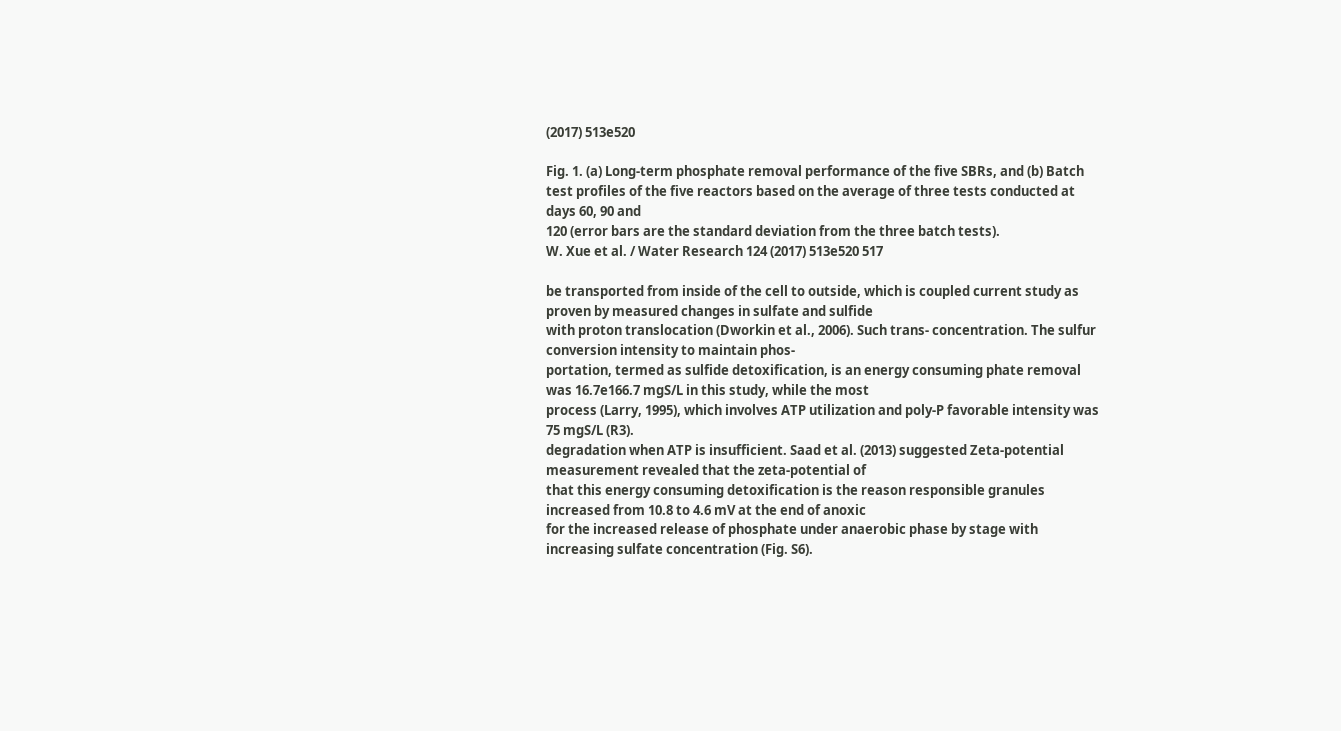(2017) 513e520

Fig. 1. (a) Long-term phosphate removal performance of the five SBRs, and (b) Batch test profiles of the five reactors based on the average of three tests conducted at days 60, 90 and
120 (error bars are the standard deviation from the three batch tests).
W. Xue et al. / Water Research 124 (2017) 513e520 517

be transported from inside of the cell to outside, which is coupled current study as proven by measured changes in sulfate and sulfide
with proton translocation (Dworkin et al., 2006). Such trans- concentration. The sulfur conversion intensity to maintain phos-
portation, termed as sulfide detoxification, is an energy consuming phate removal was 16.7e166.7 mgS/L in this study, while the most
process (Larry, 1995), which involves ATP utilization and poly-P favorable intensity was 75 mgS/L (R3).
degradation when ATP is insufficient. Saad et al. (2013) suggested Zeta-potential measurement revealed that the zeta-potential of
that this energy consuming detoxification is the reason responsible granules increased from 10.8 to 4.6 mV at the end of anoxic
for the increased release of phosphate under anaerobic phase by stage with increasing sulfate concentration (Fig. S6).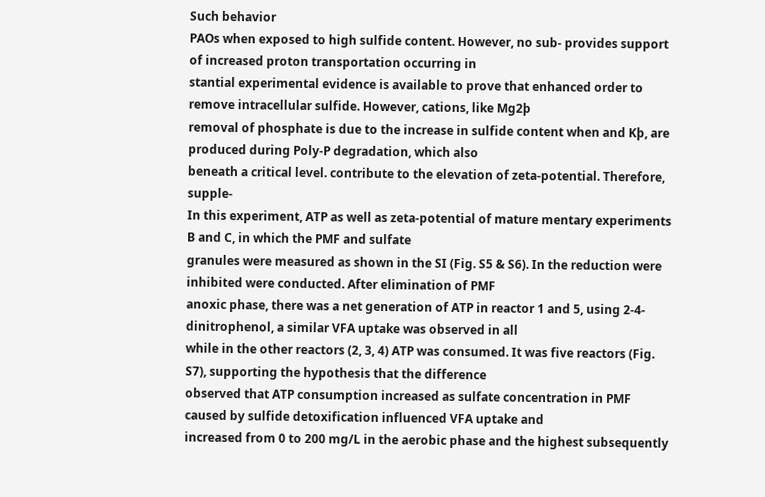Such behavior
PAOs when exposed to high sulfide content. However, no sub- provides support of increased proton transportation occurring in
stantial experimental evidence is available to prove that enhanced order to remove intracellular sulfide. However, cations, like Mg2þ
removal of phosphate is due to the increase in sulfide content when and Kþ, are produced during Poly-P degradation, which also
beneath a critical level. contribute to the elevation of zeta-potential. Therefore, supple-
In this experiment, ATP as well as zeta-potential of mature mentary experiments B and C, in which the PMF and sulfate
granules were measured as shown in the SI (Fig. S5 & S6). In the reduction were inhibited were conducted. After elimination of PMF
anoxic phase, there was a net generation of ATP in reactor 1 and 5, using 2-4-dinitrophenol, a similar VFA uptake was observed in all
while in the other reactors (2, 3, 4) ATP was consumed. It was five reactors (Fig. S7), supporting the hypothesis that the difference
observed that ATP consumption increased as sulfate concentration in PMF caused by sulfide detoxification influenced VFA uptake and
increased from 0 to 200 mg/L in the aerobic phase and the highest subsequently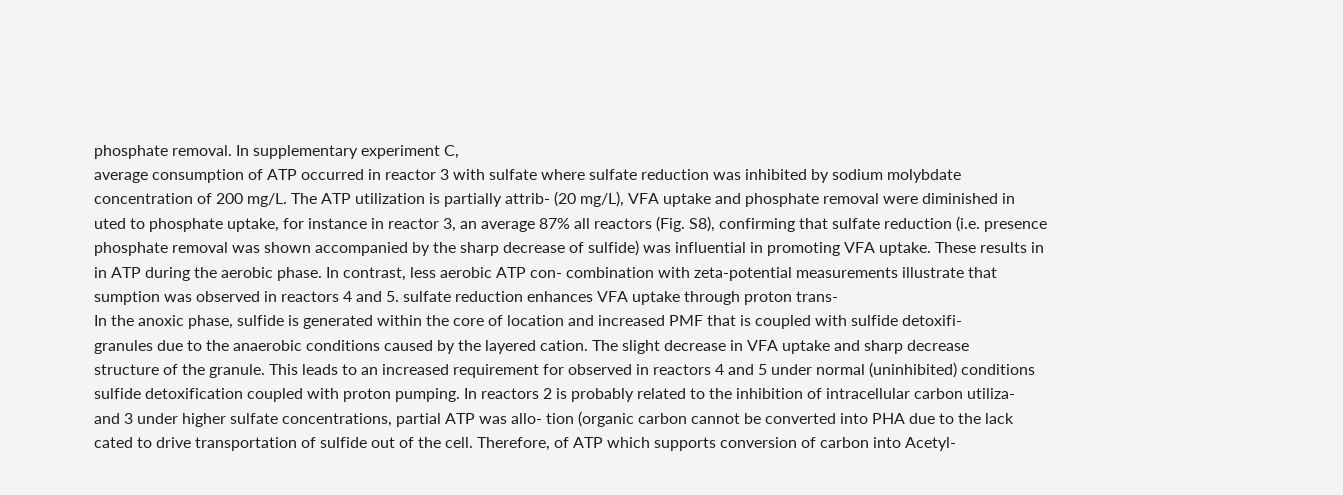phosphate removal. In supplementary experiment C,
average consumption of ATP occurred in reactor 3 with sulfate where sulfate reduction was inhibited by sodium molybdate
concentration of 200 mg/L. The ATP utilization is partially attrib- (20 mg/L), VFA uptake and phosphate removal were diminished in
uted to phosphate uptake, for instance in reactor 3, an average 87% all reactors (Fig. S8), confirming that sulfate reduction (i.e. presence
phosphate removal was shown accompanied by the sharp decrease of sulfide) was influential in promoting VFA uptake. These results in
in ATP during the aerobic phase. In contrast, less aerobic ATP con- combination with zeta-potential measurements illustrate that
sumption was observed in reactors 4 and 5. sulfate reduction enhances VFA uptake through proton trans-
In the anoxic phase, sulfide is generated within the core of location and increased PMF that is coupled with sulfide detoxifi-
granules due to the anaerobic conditions caused by the layered cation. The slight decrease in VFA uptake and sharp decrease
structure of the granule. This leads to an increased requirement for observed in reactors 4 and 5 under normal (uninhibited) conditions
sulfide detoxification coupled with proton pumping. In reactors 2 is probably related to the inhibition of intracellular carbon utiliza-
and 3 under higher sulfate concentrations, partial ATP was allo- tion (organic carbon cannot be converted into PHA due to the lack
cated to drive transportation of sulfide out of the cell. Therefore, of ATP which supports conversion of carbon into Acetyl-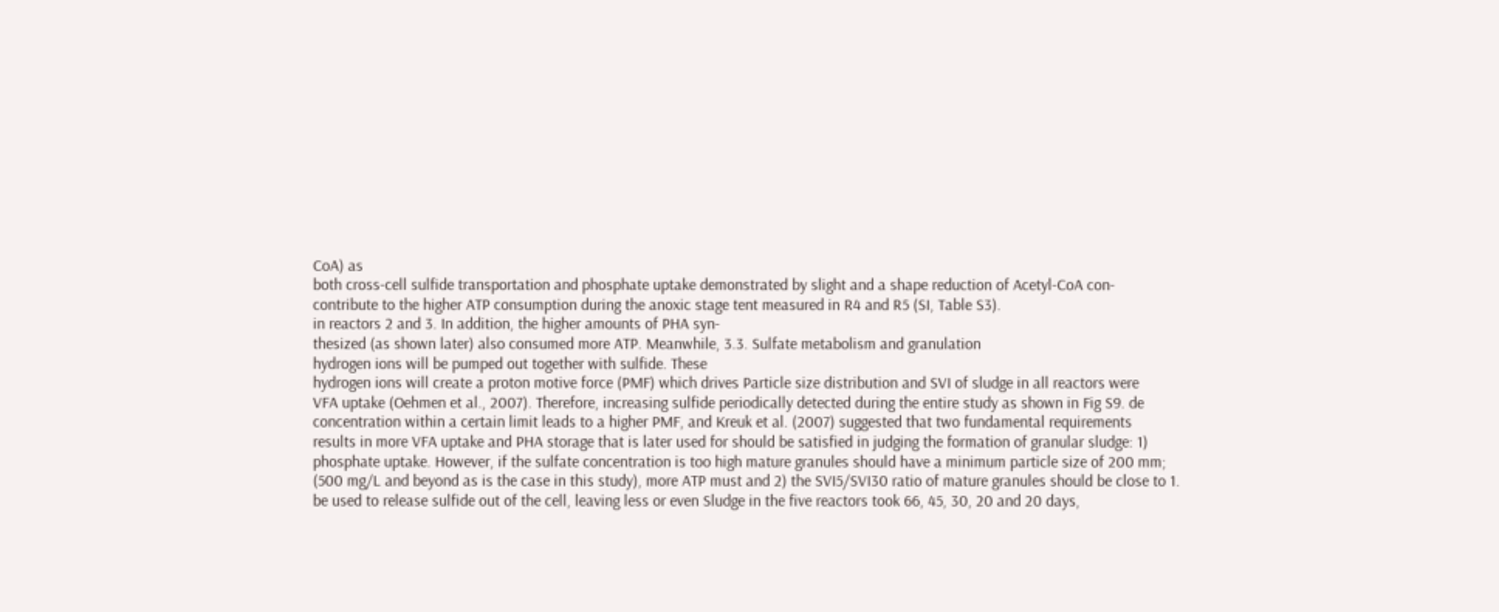CoA) as
both cross-cell sulfide transportation and phosphate uptake demonstrated by slight and a shape reduction of Acetyl-CoA con-
contribute to the higher ATP consumption during the anoxic stage tent measured in R4 and R5 (SI, Table S3).
in reactors 2 and 3. In addition, the higher amounts of PHA syn-
thesized (as shown later) also consumed more ATP. Meanwhile, 3.3. Sulfate metabolism and granulation
hydrogen ions will be pumped out together with sulfide. These
hydrogen ions will create a proton motive force (PMF) which drives Particle size distribution and SVI of sludge in all reactors were
VFA uptake (Oehmen et al., 2007). Therefore, increasing sulfide periodically detected during the entire study as shown in Fig S9. de
concentration within a certain limit leads to a higher PMF, and Kreuk et al. (2007) suggested that two fundamental requirements
results in more VFA uptake and PHA storage that is later used for should be satisfied in judging the formation of granular sludge: 1)
phosphate uptake. However, if the sulfate concentration is too high mature granules should have a minimum particle size of 200 mm;
(500 mg/L and beyond as is the case in this study), more ATP must and 2) the SVI5/SVI30 ratio of mature granules should be close to 1.
be used to release sulfide out of the cell, leaving less or even Sludge in the five reactors took 66, 45, 30, 20 and 20 days,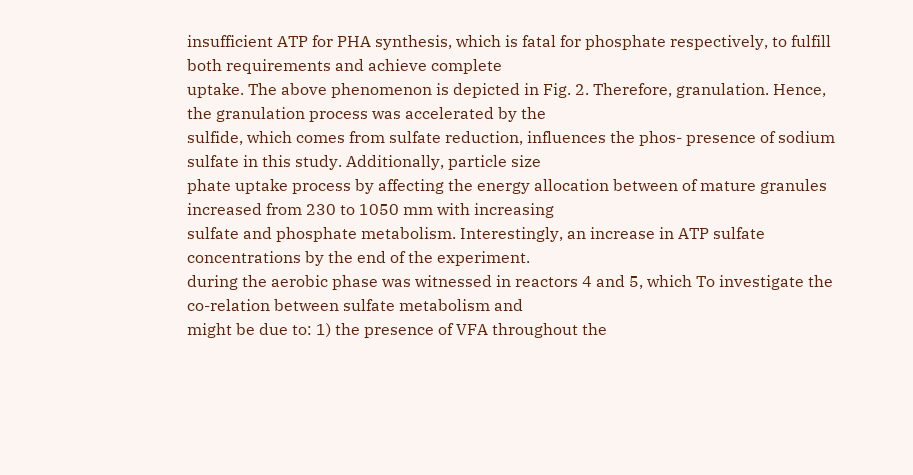insufficient ATP for PHA synthesis, which is fatal for phosphate respectively, to fulfill both requirements and achieve complete
uptake. The above phenomenon is depicted in Fig. 2. Therefore, granulation. Hence, the granulation process was accelerated by the
sulfide, which comes from sulfate reduction, influences the phos- presence of sodium sulfate in this study. Additionally, particle size
phate uptake process by affecting the energy allocation between of mature granules increased from 230 to 1050 mm with increasing
sulfate and phosphate metabolism. Interestingly, an increase in ATP sulfate concentrations by the end of the experiment.
during the aerobic phase was witnessed in reactors 4 and 5, which To investigate the co-relation between sulfate metabolism and
might be due to: 1) the presence of VFA throughout the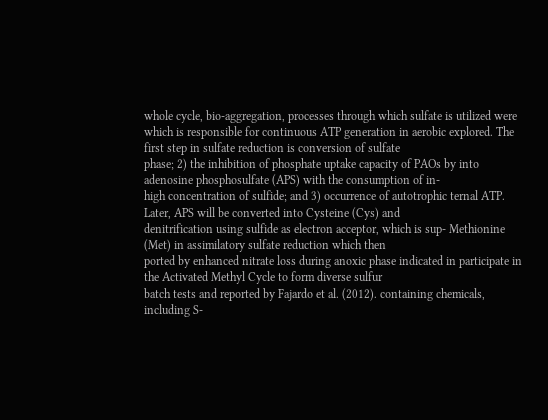whole cycle, bio-aggregation, processes through which sulfate is utilized were
which is responsible for continuous ATP generation in aerobic explored. The first step in sulfate reduction is conversion of sulfate
phase; 2) the inhibition of phosphate uptake capacity of PAOs by into adenosine phosphosulfate (APS) with the consumption of in-
high concentration of sulfide; and 3) occurrence of autotrophic ternal ATP. Later, APS will be converted into Cysteine (Cys) and
denitrification using sulfide as electron acceptor, which is sup- Methionine (Met) in assimilatory sulfate reduction which then
ported by enhanced nitrate loss during anoxic phase indicated in participate in the Activated Methyl Cycle to form diverse sulfur
batch tests and reported by Fajardo et al. (2012). containing chemicals, including S-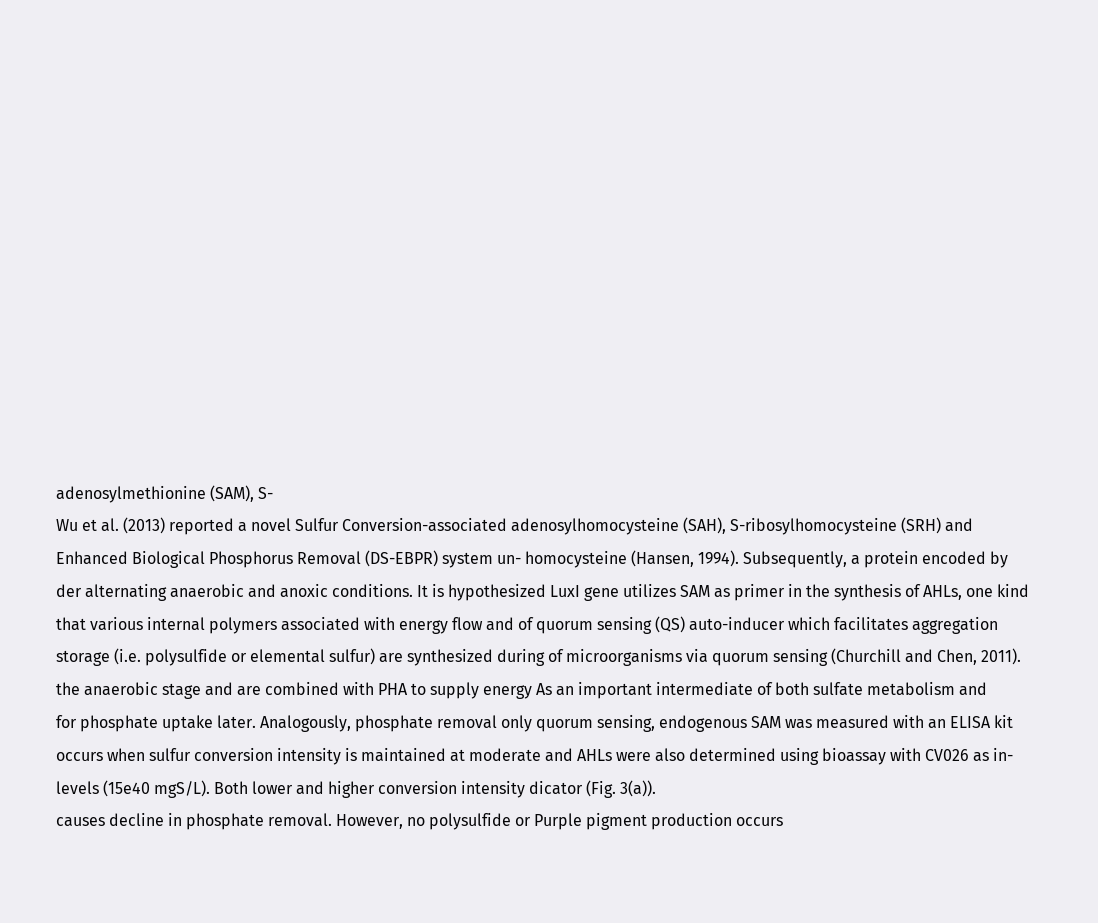adenosylmethionine (SAM), S-
Wu et al. (2013) reported a novel Sulfur Conversion-associated adenosylhomocysteine (SAH), S-ribosylhomocysteine (SRH) and
Enhanced Biological Phosphorus Removal (DS-EBPR) system un- homocysteine (Hansen, 1994). Subsequently, a protein encoded by
der alternating anaerobic and anoxic conditions. It is hypothesized LuxI gene utilizes SAM as primer in the synthesis of AHLs, one kind
that various internal polymers associated with energy flow and of quorum sensing (QS) auto-inducer which facilitates aggregation
storage (i.e. polysulfide or elemental sulfur) are synthesized during of microorganisms via quorum sensing (Churchill and Chen, 2011).
the anaerobic stage and are combined with PHA to supply energy As an important intermediate of both sulfate metabolism and
for phosphate uptake later. Analogously, phosphate removal only quorum sensing, endogenous SAM was measured with an ELISA kit
occurs when sulfur conversion intensity is maintained at moderate and AHLs were also determined using bioassay with CV026 as in-
levels (15e40 mgS/L). Both lower and higher conversion intensity dicator (Fig. 3(a)).
causes decline in phosphate removal. However, no polysulfide or Purple pigment production occurs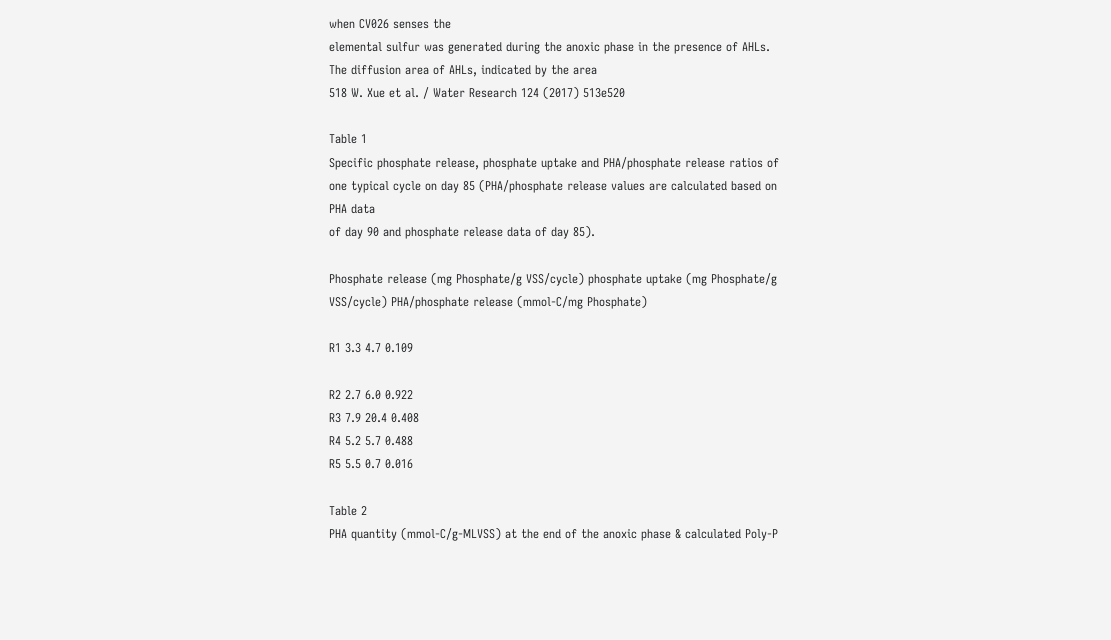when CV026 senses the
elemental sulfur was generated during the anoxic phase in the presence of AHLs. The diffusion area of AHLs, indicated by the area
518 W. Xue et al. / Water Research 124 (2017) 513e520

Table 1
Specific phosphate release, phosphate uptake and PHA/phosphate release ratios of one typical cycle on day 85 (PHA/phosphate release values are calculated based on PHA data
of day 90 and phosphate release data of day 85).

Phosphate release (mg Phosphate/g VSS/cycle) phosphate uptake (mg Phosphate/g VSS/cycle) PHA/phosphate release (mmol-C/mg Phosphate)

R1 3.3 4.7 0.109

R2 2.7 6.0 0.922
R3 7.9 20.4 0.408
R4 5.2 5.7 0.488
R5 5.5 0.7 0.016

Table 2
PHA quantity (mmol-C/g-MLVSS) at the end of the anoxic phase & calculated Poly-P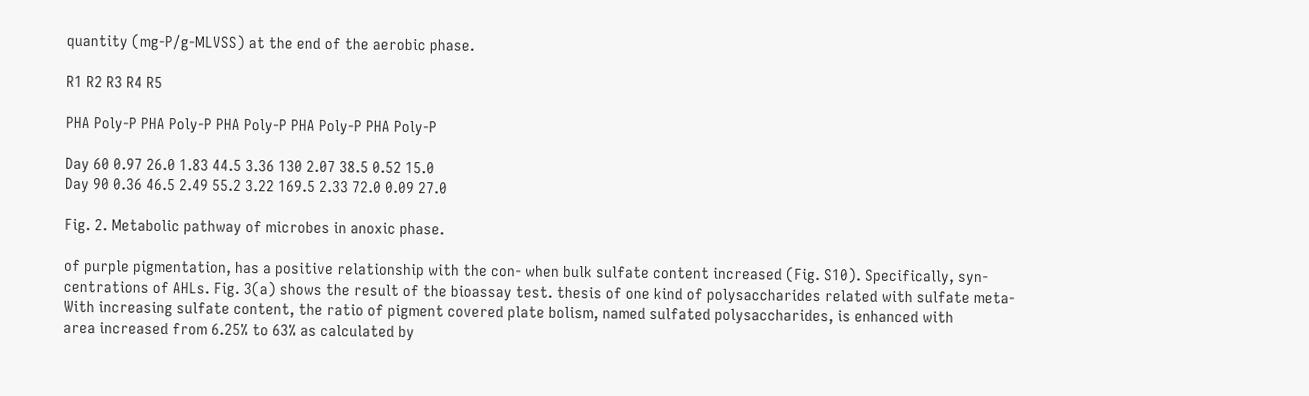quantity (mg-P/g-MLVSS) at the end of the aerobic phase.

R1 R2 R3 R4 R5

PHA Poly-P PHA Poly-P PHA Poly-P PHA Poly-P PHA Poly-P

Day 60 0.97 26.0 1.83 44.5 3.36 130 2.07 38.5 0.52 15.0
Day 90 0.36 46.5 2.49 55.2 3.22 169.5 2.33 72.0 0.09 27.0

Fig. 2. Metabolic pathway of microbes in anoxic phase.

of purple pigmentation, has a positive relationship with the con- when bulk sulfate content increased (Fig. S10). Specifically, syn-
centrations of AHLs. Fig. 3(a) shows the result of the bioassay test. thesis of one kind of polysaccharides related with sulfate meta-
With increasing sulfate content, the ratio of pigment covered plate bolism, named sulfated polysaccharides, is enhanced with
area increased from 6.25% to 63% as calculated by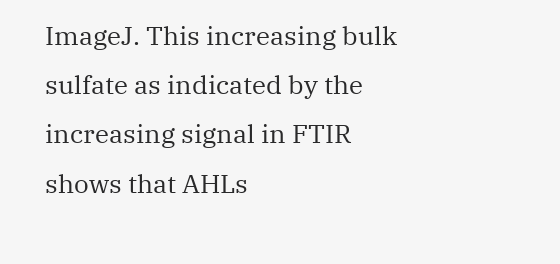ImageJ. This increasing bulk sulfate as indicated by the increasing signal in FTIR
shows that AHLs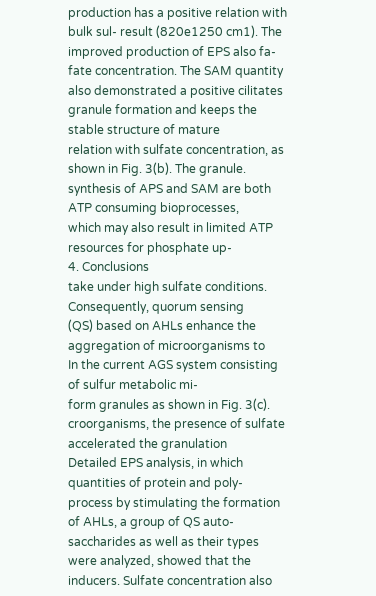production has a positive relation with bulk sul- result (820e1250 cm1). The improved production of EPS also fa-
fate concentration. The SAM quantity also demonstrated a positive cilitates granule formation and keeps the stable structure of mature
relation with sulfate concentration, as shown in Fig. 3(b). The granule.
synthesis of APS and SAM are both ATP consuming bioprocesses,
which may also result in limited ATP resources for phosphate up-
4. Conclusions
take under high sulfate conditions. Consequently, quorum sensing
(QS) based on AHLs enhance the aggregation of microorganisms to
In the current AGS system consisting of sulfur metabolic mi-
form granules as shown in Fig. 3(c).
croorganisms, the presence of sulfate accelerated the granulation
Detailed EPS analysis, in which quantities of protein and poly-
process by stimulating the formation of AHLs, a group of QS auto-
saccharides as well as their types were analyzed, showed that the
inducers. Sulfate concentration also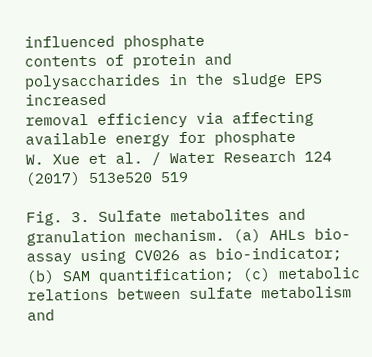influenced phosphate
contents of protein and polysaccharides in the sludge EPS increased
removal efficiency via affecting available energy for phosphate
W. Xue et al. / Water Research 124 (2017) 513e520 519

Fig. 3. Sulfate metabolites and granulation mechanism. (a) AHLs bio-assay using CV026 as bio-indicator; (b) SAM quantification; (c) metabolic relations between sulfate metabolism
and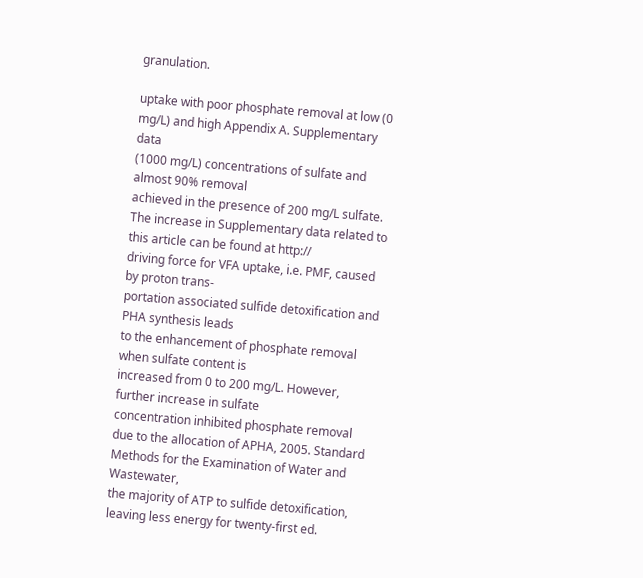granulation.

uptake with poor phosphate removal at low (0 mg/L) and high Appendix A. Supplementary data
(1000 mg/L) concentrations of sulfate and almost 90% removal
achieved in the presence of 200 mg/L sulfate. The increase in Supplementary data related to this article can be found at http://
driving force for VFA uptake, i.e. PMF, caused by proton trans-
portation associated sulfide detoxification and PHA synthesis leads
to the enhancement of phosphate removal when sulfate content is
increased from 0 to 200 mg/L. However, further increase in sulfate
concentration inhibited phosphate removal due to the allocation of APHA, 2005. Standard Methods for the Examination of Water and Wastewater,
the majority of ATP to sulfide detoxification, leaving less energy for twenty-first ed.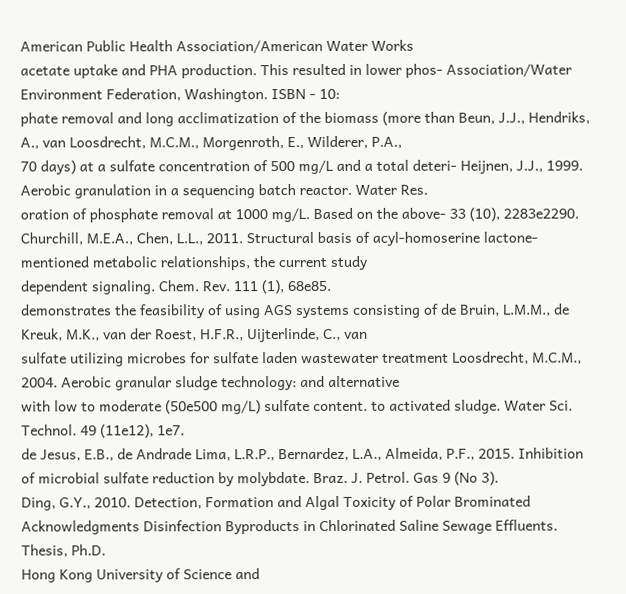American Public Health Association/American Water Works
acetate uptake and PHA production. This resulted in lower phos- Association/Water Environment Federation, Washington. ISBN - 10:
phate removal and long acclimatization of the biomass (more than Beun, J.J., Hendriks, A., van Loosdrecht, M.C.M., Morgenroth, E., Wilderer, P.A.,
70 days) at a sulfate concentration of 500 mg/L and a total deteri- Heijnen, J.J., 1999. Aerobic granulation in a sequencing batch reactor. Water Res.
oration of phosphate removal at 1000 mg/L. Based on the above- 33 (10), 2283e2290.
Churchill, M.E.A., Chen, L.L., 2011. Structural basis of acyl-homoserine lactone-
mentioned metabolic relationships, the current study
dependent signaling. Chem. Rev. 111 (1), 68e85.
demonstrates the feasibility of using AGS systems consisting of de Bruin, L.M.M., de Kreuk, M.K., van der Roest, H.F.R., Uijterlinde, C., van
sulfate utilizing microbes for sulfate laden wastewater treatment Loosdrecht, M.C.M., 2004. Aerobic granular sludge technology: and alternative
with low to moderate (50e500 mg/L) sulfate content. to activated sludge. Water Sci. Technol. 49 (11e12), 1e7.
de Jesus, E.B., de Andrade Lima, L.R.P., Bernardez, L.A., Almeida, P.F., 2015. Inhibition
of microbial sulfate reduction by molybdate. Braz. J. Petrol. Gas 9 (No 3).
Ding, G.Y., 2010. Detection, Formation and Algal Toxicity of Polar Brominated
Acknowledgments Disinfection Byproducts in Chlorinated Saline Sewage Effluents. Thesis, Ph.D.
Hong Kong University of Science and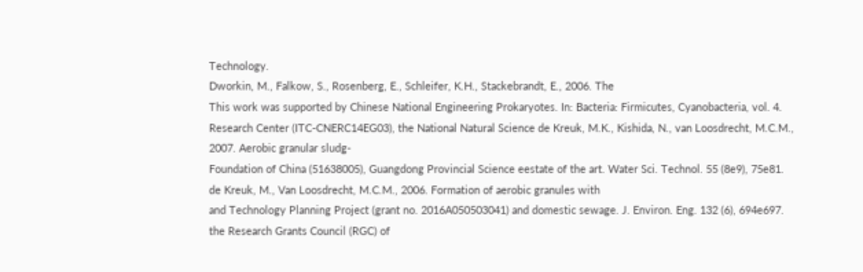Technology.
Dworkin, M., Falkow, S., Rosenberg, E., Schleifer, K.H., Stackebrandt, E., 2006. The
This work was supported by Chinese National Engineering Prokaryotes. In: Bacteria: Firmicutes, Cyanobacteria, vol. 4.
Research Center (ITC-CNERC14EG03), the National Natural Science de Kreuk, M.K., Kishida, N., van Loosdrecht, M.C.M., 2007. Aerobic granular sludg-
Foundation of China (51638005), Guangdong Provincial Science eestate of the art. Water Sci. Technol. 55 (8e9), 75e81.
de Kreuk, M., Van Loosdrecht, M.C.M., 2006. Formation of aerobic granules with
and Technology Planning Project (grant no. 2016A050503041) and domestic sewage. J. Environ. Eng. 132 (6), 694e697.
the Research Grants Council (RGC) of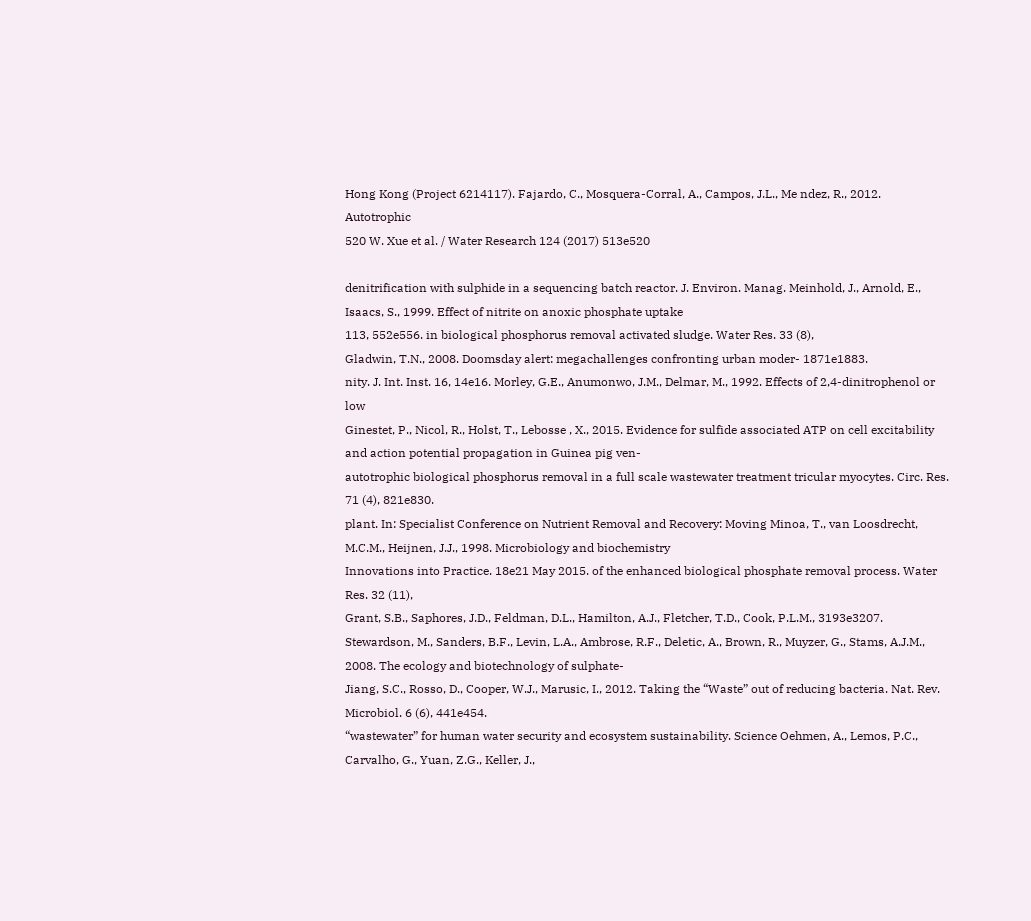Hong Kong (Project 6214117). Fajardo, C., Mosquera-Corral, A., Campos, J.L., Me ndez, R., 2012. Autotrophic
520 W. Xue et al. / Water Research 124 (2017) 513e520

denitrification with sulphide in a sequencing batch reactor. J. Environ. Manag. Meinhold, J., Arnold, E., Isaacs, S., 1999. Effect of nitrite on anoxic phosphate uptake
113, 552e556. in biological phosphorus removal activated sludge. Water Res. 33 (8),
Gladwin, T.N., 2008. Doomsday alert: megachallenges confronting urban moder- 1871e1883.
nity. J. Int. Inst. 16, 14e16. Morley, G.E., Anumonwo, J.M., Delmar, M., 1992. Effects of 2,4-dinitrophenol or low
Ginestet, P., Nicol, R., Holst, T., Lebosse , X., 2015. Evidence for sulfide associated ATP on cell excitability and action potential propagation in Guinea pig ven-
autotrophic biological phosphorus removal in a full scale wastewater treatment tricular myocytes. Circ. Res. 71 (4), 821e830.
plant. In: Specialist Conference on Nutrient Removal and Recovery: Moving Minoa, T., van Loosdrecht, M.C.M., Heijnen, J.J., 1998. Microbiology and biochemistry
Innovations into Practice. 18e21 May 2015. of the enhanced biological phosphate removal process. Water Res. 32 (11),
Grant, S.B., Saphores, J.D., Feldman, D.L., Hamilton, A.J., Fletcher, T.D., Cook, P.L.M., 3193e3207.
Stewardson, M., Sanders, B.F., Levin, L.A., Ambrose, R.F., Deletic, A., Brown, R., Muyzer, G., Stams, A.J.M., 2008. The ecology and biotechnology of sulphate-
Jiang, S.C., Rosso, D., Cooper, W.J., Marusic, I., 2012. Taking the “Waste” out of reducing bacteria. Nat. Rev. Microbiol. 6 (6), 441e454.
“wastewater” for human water security and ecosystem sustainability. Science Oehmen, A., Lemos, P.C., Carvalho, G., Yuan, Z.G., Keller, J.,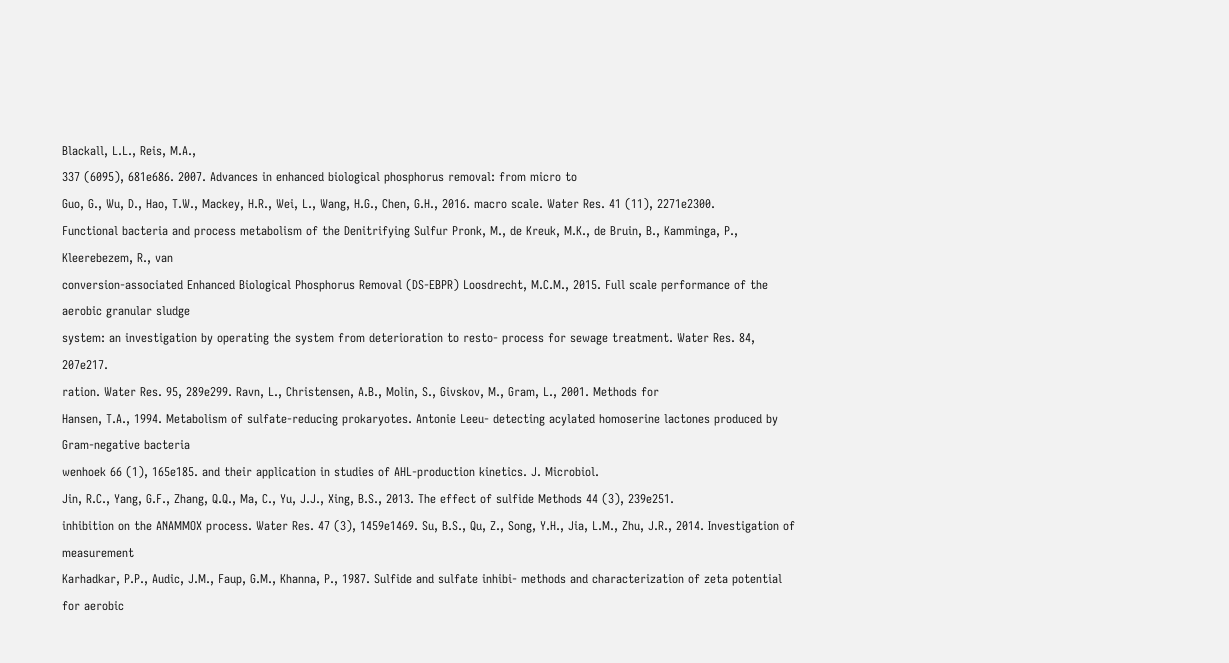Blackall, L.L., Reis, M.A.,
337 (6095), 681e686. 2007. Advances in enhanced biological phosphorus removal: from micro to
Guo, G., Wu, D., Hao, T.W., Mackey, H.R., Wei, L., Wang, H.G., Chen, G.H., 2016. macro scale. Water Res. 41 (11), 2271e2300.
Functional bacteria and process metabolism of the Denitrifying Sulfur Pronk, M., de Kreuk, M.K., de Bruin, B., Kamminga, P., Kleerebezem, R., van
conversion-associated Enhanced Biological Phosphorus Removal (DS-EBPR) Loosdrecht, M.C.M., 2015. Full scale performance of the aerobic granular sludge
system: an investigation by operating the system from deterioration to resto- process for sewage treatment. Water Res. 84, 207e217.
ration. Water Res. 95, 289e299. Ravn, L., Christensen, A.B., Molin, S., Givskov, M., Gram, L., 2001. Methods for
Hansen, T.A., 1994. Metabolism of sulfate-reducing prokaryotes. Antonie Leeu- detecting acylated homoserine lactones produced by Gram-negative bacteria
wenhoek 66 (1), 165e185. and their application in studies of AHL-production kinetics. J. Microbiol.
Jin, R.C., Yang, G.F., Zhang, Q.Q., Ma, C., Yu, J.J., Xing, B.S., 2013. The effect of sulfide Methods 44 (3), 239e251.
inhibition on the ANAMMOX process. Water Res. 47 (3), 1459e1469. Su, B.S., Qu, Z., Song, Y.H., Jia, L.M., Zhu, J.R., 2014. Investigation of measurement
Karhadkar, P.P., Audic, J.M., Faup, G.M., Khanna, P., 1987. Sulfide and sulfate inhibi- methods and characterization of zeta potential for aerobic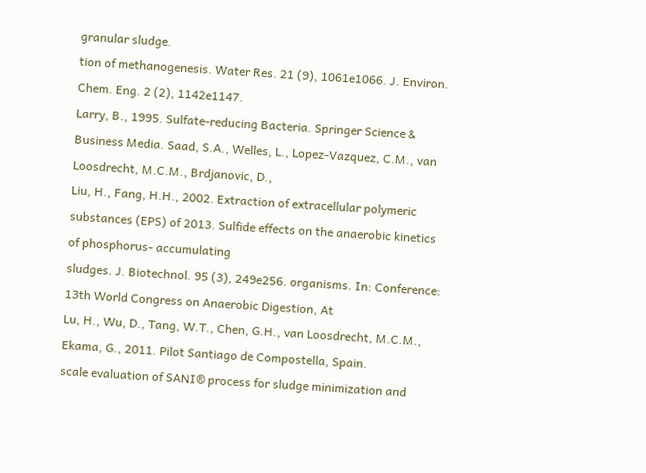granular sludge.
tion of methanogenesis. Water Res. 21 (9), 1061e1066. J. Environ. Chem. Eng. 2 (2), 1142e1147.
Larry, B., 1995. Sulfate-reducing Bacteria. Springer Science & Business Media. Saad, S.A., Welles, L., Lopez-Vazquez, C.M., van Loosdrecht, M.C.M., Brdjanovic, D.,
Liu, H., Fang, H.H., 2002. Extraction of extracellular polymeric substances (EPS) of 2013. Sulfide effects on the anaerobic kinetics of phosphorus- accumulating
sludges. J. Biotechnol. 95 (3), 249e256. organisms. In: Conference: 13th World Congress on Anaerobic Digestion, At
Lu, H., Wu, D., Tang, W.T., Chen, G.H., van Loosdrecht, M.C.M., Ekama, G., 2011. Pilot Santiago de Compostella, Spain.
scale evaluation of SANI® process for sludge minimization and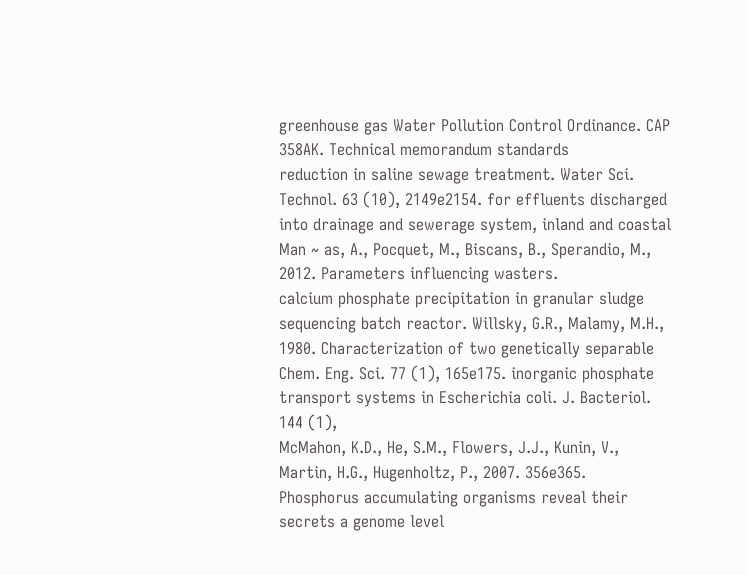greenhouse gas Water Pollution Control Ordinance. CAP 358AK. Technical memorandum standards
reduction in saline sewage treatment. Water Sci. Technol. 63 (10), 2149e2154. for effluents discharged into drainage and sewerage system, inland and coastal
Man ~ as, A., Pocquet, M., Biscans, B., Sperandio, M., 2012. Parameters influencing wasters.
calcium phosphate precipitation in granular sludge sequencing batch reactor. Willsky, G.R., Malamy, M.H., 1980. Characterization of two genetically separable
Chem. Eng. Sci. 77 (1), 165e175. inorganic phosphate transport systems in Escherichia coli. J. Bacteriol. 144 (1),
McMahon, K.D., He, S.M., Flowers, J.J., Kunin, V., Martin, H.G., Hugenholtz, P., 2007. 356e365.
Phosphorus accumulating organisms reveal their secrets a genome level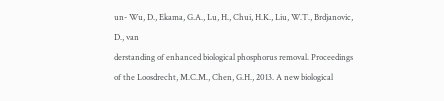un- Wu, D., Ekama, G.A., Lu, H., Chui, H.K., Liu, W.T., Brdjanovic, D., van
derstanding of enhanced biological phosphorus removal. Proceedings of the Loosdrecht, M.C.M., Chen, G.H., 2013. A new biological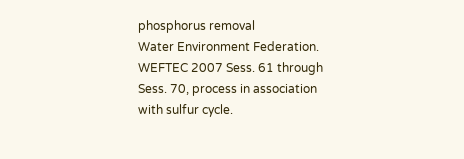phosphorus removal
Water Environment Federation. WEFTEC 2007 Sess. 61 through Sess. 70, process in association with sulfur cycle.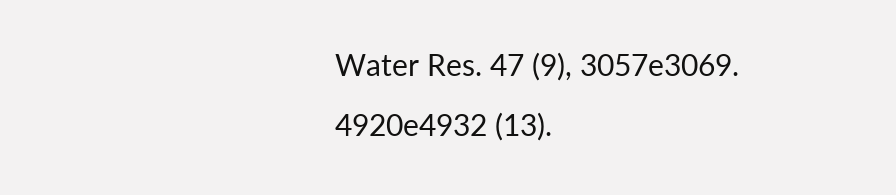Water Res. 47 (9), 3057e3069.
4920e4932 (13).